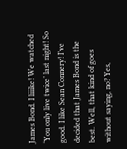James Bond. I liiike! We watched ‘You only live twice’ last night! So good. I like Sean Connery! I’ve decided that James Bond is the best. Well, that kind of goes without saying, no? Yes,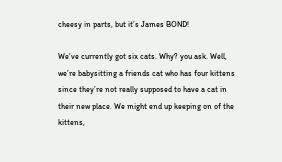cheesy in parts, but it’s James BOND!

We’ve currently got six cats. Why? you ask. Well, we’re babysitting a friends cat who has four kittens since they’re not really supposed to have a cat in their new place. We might end up keeping on of the kittens,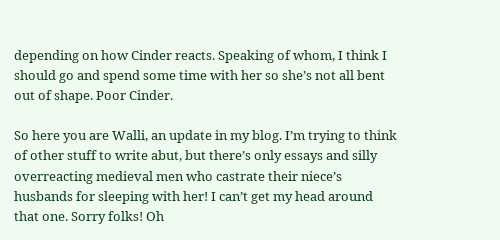depending on how Cinder reacts. Speaking of whom, I think I should go and spend some time with her so she’s not all bent out of shape. Poor Cinder.

So here you are Walli, an update in my blog. I’m trying to think of other stuff to write abut, but there’s only essays and silly overreacting medieval men who castrate their niece’s husbands for sleeping with her! I can’t get my head around that one. Sorry folks! Oh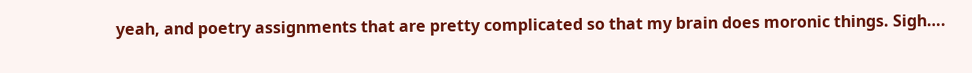yeah, and poetry assignments that are pretty complicated so that my brain does moronic things. Sigh….